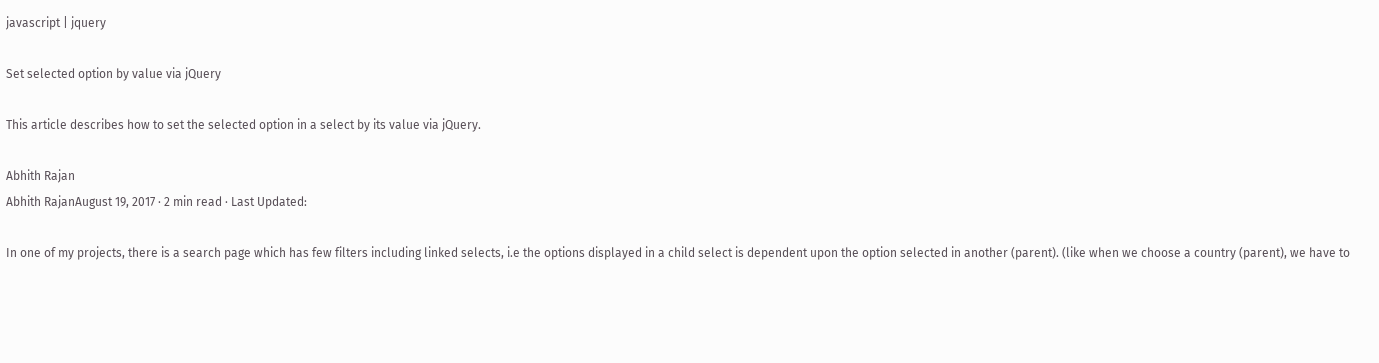javascript | jquery

Set selected option by value via jQuery

This article describes how to set the selected option in a select by its value via jQuery.

Abhith Rajan
Abhith RajanAugust 19, 2017 · 2 min read · Last Updated:

In one of my projects, there is a search page which has few filters including linked selects, i.e the options displayed in a child select is dependent upon the option selected in another (parent). (like when we choose a country (parent), we have to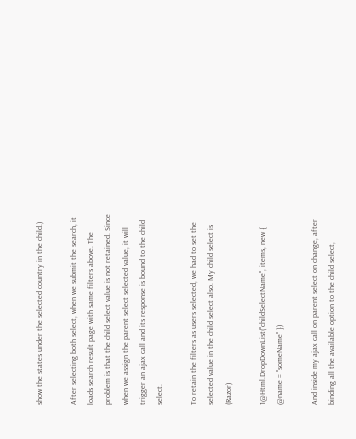show the states under the selected country in the child.)

After selecting both select, when we submit the search, it loads search result page with same filters above. The problem is that the child select value is not retained. Since when we assign the parent select selected value, it will trigger an ajax call and its response is bound to the child select.

To retain the filters as users selected, we had to set the selected value in the child select also. My child select is (Razor)

1@Html.DropDownList("childSelectName", items, new { @name = "someName" })

And inside my ajax call on parent select on change, after binding all the available option to the child select,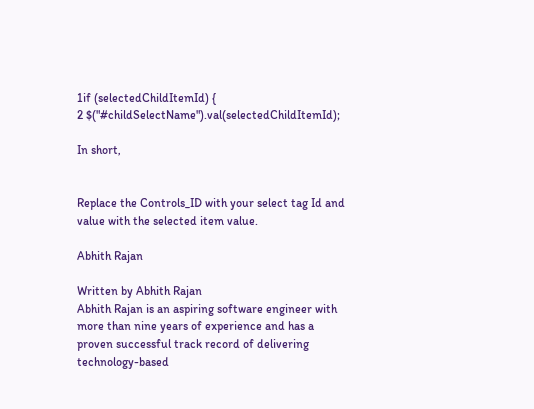1if (selectedChildItemId) {
2 $("#childSelectName").val(selectedChildItemId);

In short,


Replace the Controls_ID with your select tag Id and value with the selected item value.

Abhith Rajan

Written by Abhith Rajan
Abhith Rajan is an aspiring software engineer with more than nine years of experience and has a proven successful track record of delivering technology-based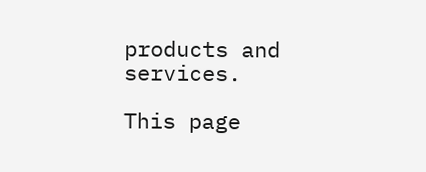products and services.

This page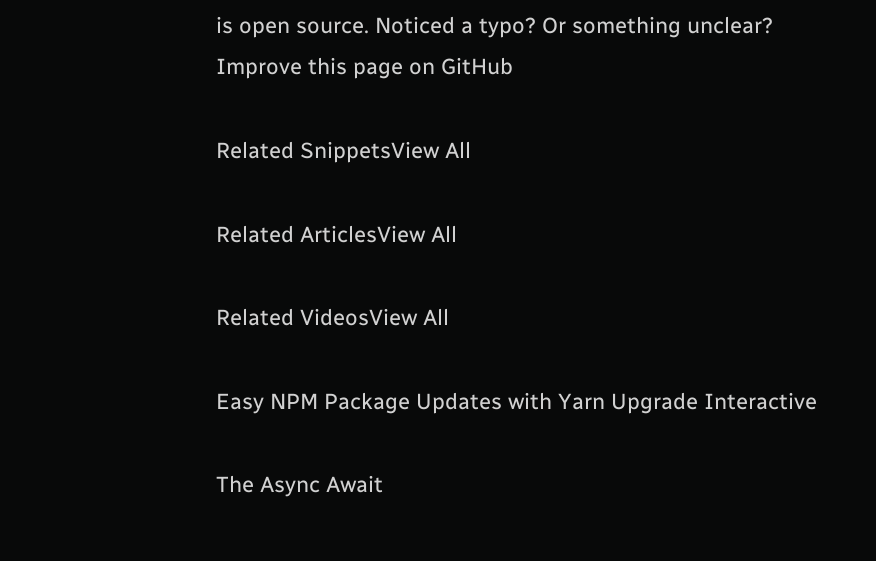is open source. Noticed a typo? Or something unclear?
Improve this page on GitHub

Related SnippetsView All

Related ArticlesView All

Related VideosView All

Easy NPM Package Updates with Yarn Upgrade Interactive

The Async Await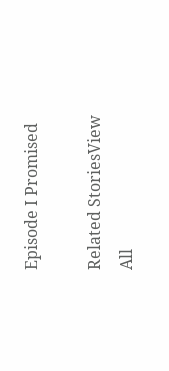Episode I Promised

Related StoriesView All